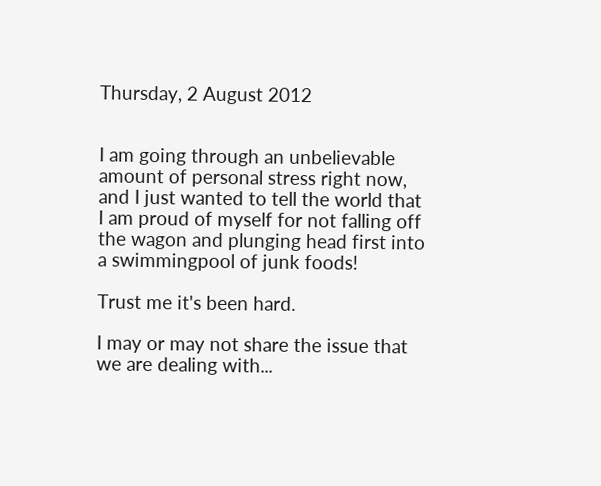Thursday, 2 August 2012


I am going through an unbelievable amount of personal stress right now, and I just wanted to tell the world that I am proud of myself for not falling off the wagon and plunging head first into a swimmingpool of junk foods!

Trust me it's been hard.

I may or may not share the issue that we are dealing with...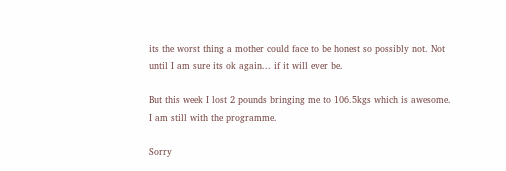its the worst thing a mother could face to be honest so possibly not. Not until I am sure its ok again... if it will ever be.

But this week I lost 2 pounds bringing me to 106.5kgs which is awesome. I am still with the programme.

Sorry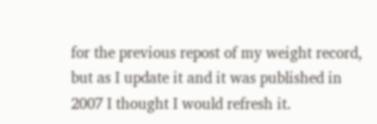for the previous repost of my weight record, but as I update it and it was published in 2007 I thought I would refresh it.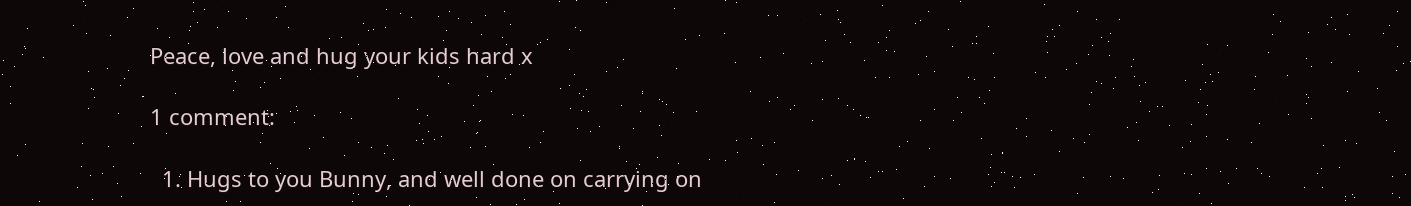Peace, love and hug your kids hard x

1 comment:

  1. Hugs to you Bunny, and well done on carrying on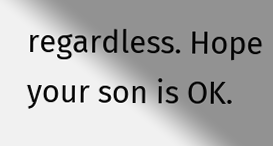regardless. Hope your son is OK.